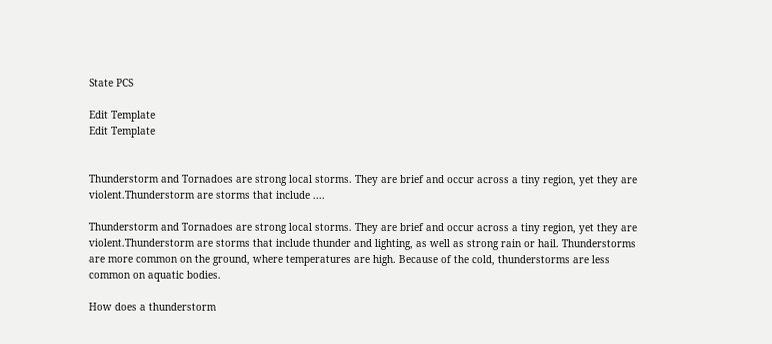State PCS

Edit Template
Edit Template


Thunderstorm and Tornadoes are strong local storms. They are brief and occur across a tiny region, yet they are violent.Thunderstorm are storms that include ....

Thunderstorm and Tornadoes are strong local storms. They are brief and occur across a tiny region, yet they are violent.Thunderstorm are storms that include thunder and lighting, as well as strong rain or hail. Thunderstorms are more common on the ground, where temperatures are high. Because of the cold, thunderstorms are less common on aquatic bodies.

How does a thunderstorm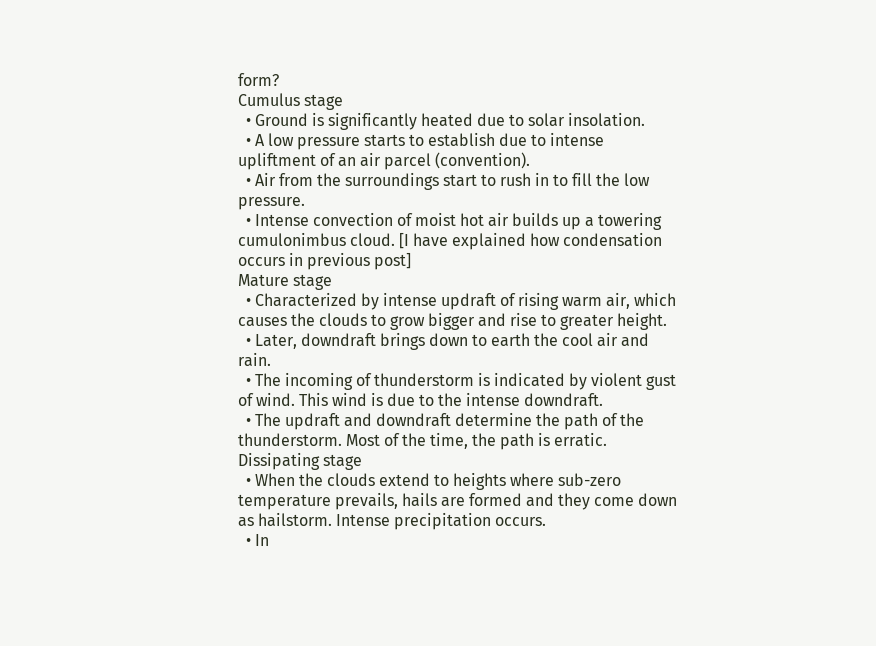form?
Cumulus stage
  • Ground is significantly heated due to solar insolation.
  • A low pressure starts to establish due to intense upliftment of an air parcel (convention).
  • Air from the surroundings start to rush in to fill the low pressure.
  • Intense convection of moist hot air builds up a towering cumulonimbus cloud. [I have explained how condensation occurs in previous post]
Mature stage
  • Characterized by intense updraft of rising warm air, which causes the clouds to grow bigger and rise to greater height.
  • Later, downdraft brings down to earth the cool air and rain.
  • The incoming of thunderstorm is indicated by violent gust of wind. This wind is due to the intense downdraft.
  • The updraft and downdraft determine the path of the thunderstorm. Most of the time, the path is erratic.
Dissipating stage
  • When the clouds extend to heights where sub-zero temperature prevails, hails are formed and they come down as hailstorm. Intense precipitation occurs.
  • In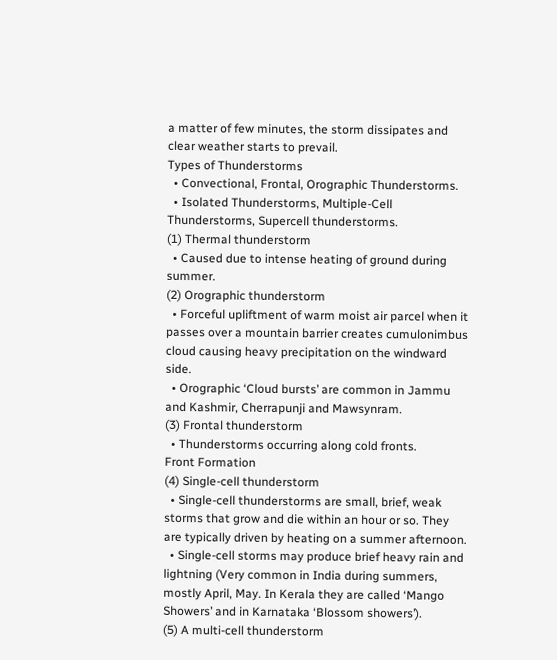a matter of few minutes, the storm dissipates and clear weather starts to prevail.
Types of Thunderstorms
  • Convectional, Frontal, Orographic Thunderstorms.
  • Isolated Thunderstorms, Multiple-Cell Thunderstorms, Supercell thunderstorms.
(1) Thermal thunderstorm
  • Caused due to intense heating of ground during summer.
(2) Orographic thunderstorm
  • Forceful upliftment of warm moist air parcel when it passes over a mountain barrier creates cumulonimbus cloud causing heavy precipitation on the windward side.
  • Orographic ‘Cloud bursts’ are common in Jammu and Kashmir, Cherrapunji and Mawsynram.
(3) Frontal thunderstorm
  • Thunderstorms occurring along cold fronts.
Front Formation
(4) Single-cell thunderstorm
  • Single-cell thunderstorms are small, brief, weak storms that grow and die within an hour or so. They are typically driven by heating on a summer afternoon.
  • Single-cell storms may produce brief heavy rain and lightning (Very common in India during summers, mostly April, May. In Kerala they are called ‘Mango Showers’ and in Karnataka ‘Blossom showers’).
(5) A multi-cell thunderstorm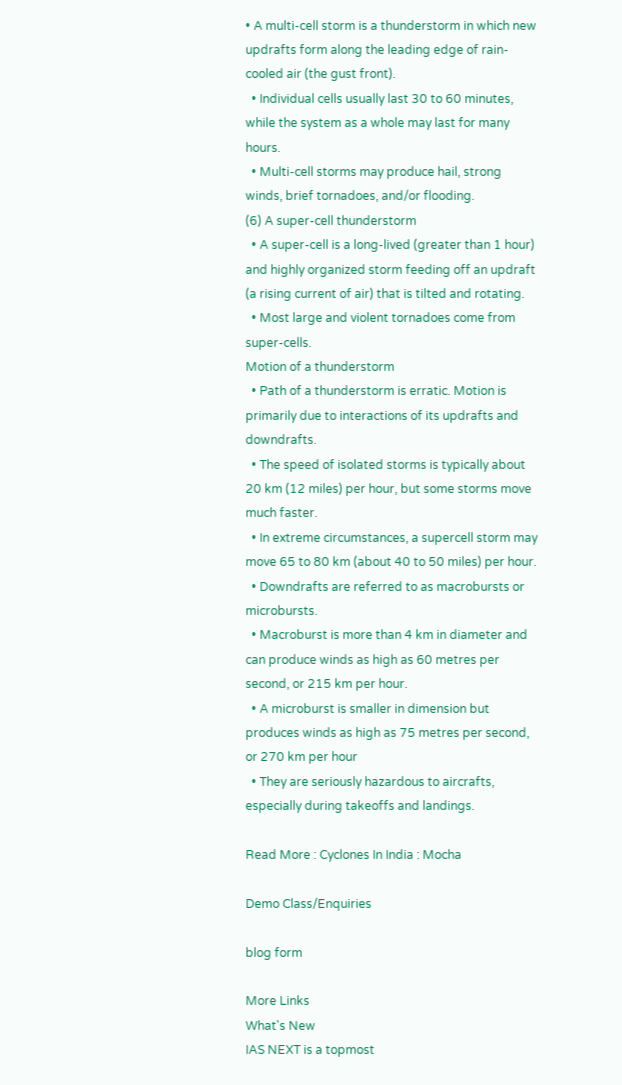• A multi-cell storm is a thunderstorm in which new updrafts form along the leading edge of rain-cooled air (the gust front).
  • Individual cells usually last 30 to 60 minutes, while the system as a whole may last for many hours.
  • Multi-cell storms may produce hail, strong winds, brief tornadoes, and/or flooding.
(6) A super-cell thunderstorm
  • A super-cell is a long-lived (greater than 1 hour) and highly organized storm feeding off an updraft (a rising current of air) that is tilted and rotating.
  • Most large and violent tornadoes come from super-cells.
Motion of a thunderstorm
  • Path of a thunderstorm is erratic. Motion is primarily due to interactions of its updrafts and downdrafts.
  • The speed of isolated storms is typically about 20 km (12 miles) per hour, but some storms move much faster.
  • In extreme circumstances, a supercell storm may move 65 to 80 km (about 40 to 50 miles) per hour.
  • Downdrafts are referred to as macrobursts or microbursts.
  • Macroburst is more than 4 km in diameter and can produce winds as high as 60 metres per second, or 215 km per hour.
  • A microburst is smaller in dimension but produces winds as high as 75 metres per second, or 270 km per hour
  • They are seriously hazardous to aircrafts, especially during takeoffs and landings.

Read More : Cyclones In India : Mocha

Demo Class/Enquiries

blog form

More Links
What's New
IAS NEXT is a topmost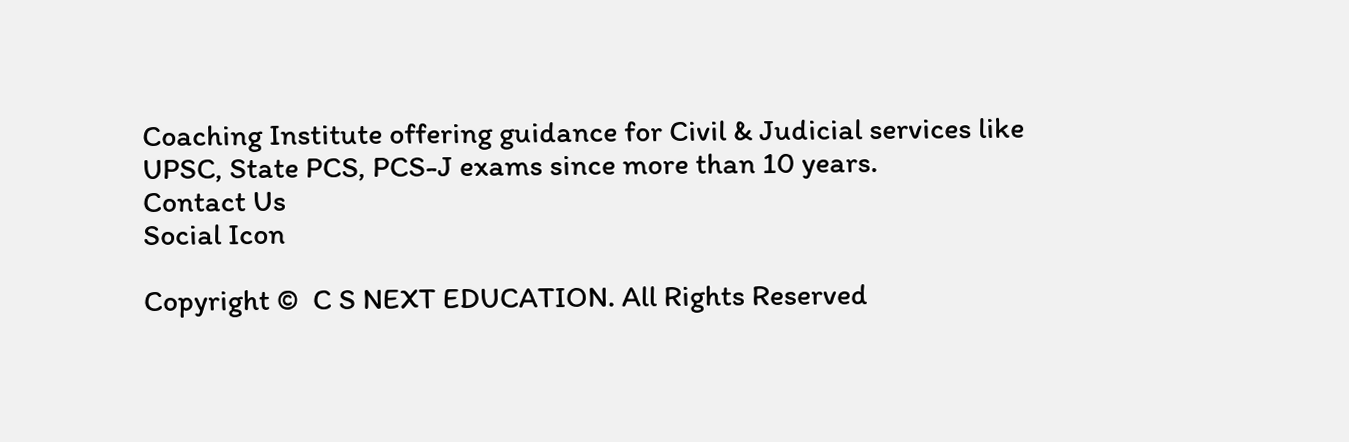Coaching Institute offering guidance for Civil & Judicial services like UPSC, State PCS, PCS-J exams since more than 10 years.
Contact Us
Social Icon

Copyright ©  C S NEXT EDUCATION. All Rights Reserved